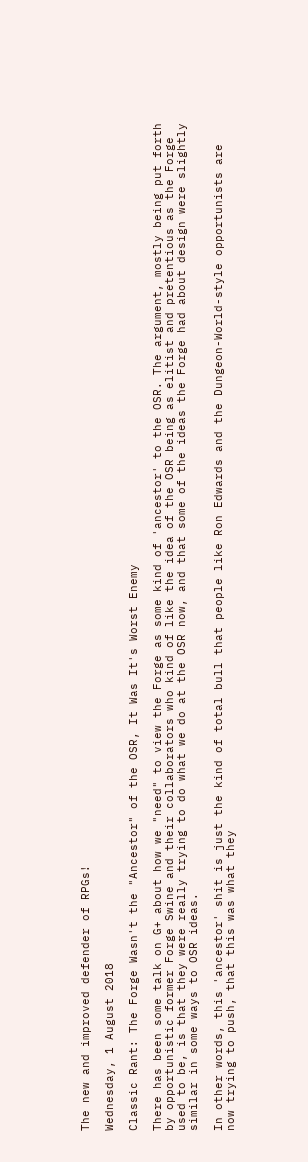The new and improved defender of RPGs!

Wednesday, 1 August 2018

Classic Rant: The Forge Wasn't the "Ancestor" of the OSR, It Was It's Worst Enemy

There has been some talk on G+ about how we "need" to view the Forge as some kind of 'ancestor' to the OSR. The argument, mostly being put forth by opportunistic former Forge Swine and their collaborators who kind of like the idea of the OSR being as elitist and pretentious as the Forge used to be, is that they were really trying to do what we do at the OSR now, and that some of the ideas the Forge had about design were slightly similar in some ways to OSR ideas.

In other words, this 'ancestor' shit is just the kind of total bull that people like Ron Edwards and the Dungeon-World-style opportunists are now trying to push, that this was what they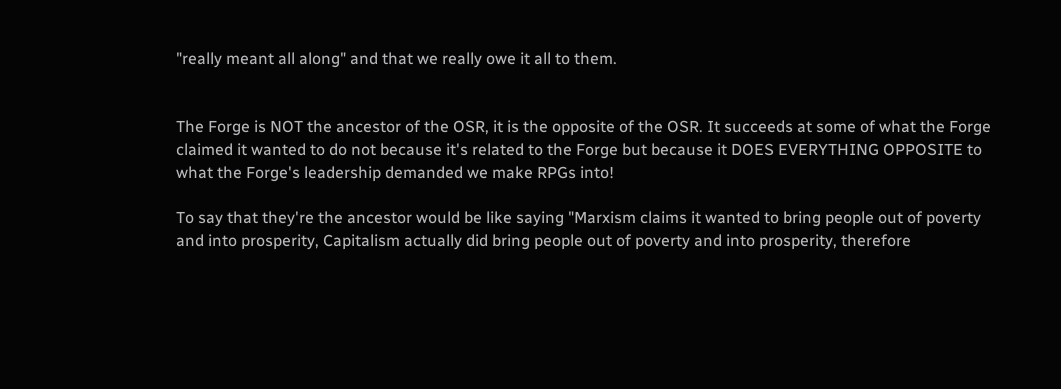"really meant all along" and that we really owe it all to them.


The Forge is NOT the ancestor of the OSR, it is the opposite of the OSR. It succeeds at some of what the Forge claimed it wanted to do not because it's related to the Forge but because it DOES EVERYTHING OPPOSITE to what the Forge's leadership demanded we make RPGs into!

To say that they're the ancestor would be like saying "Marxism claims it wanted to bring people out of poverty and into prosperity, Capitalism actually did bring people out of poverty and into prosperity, therefore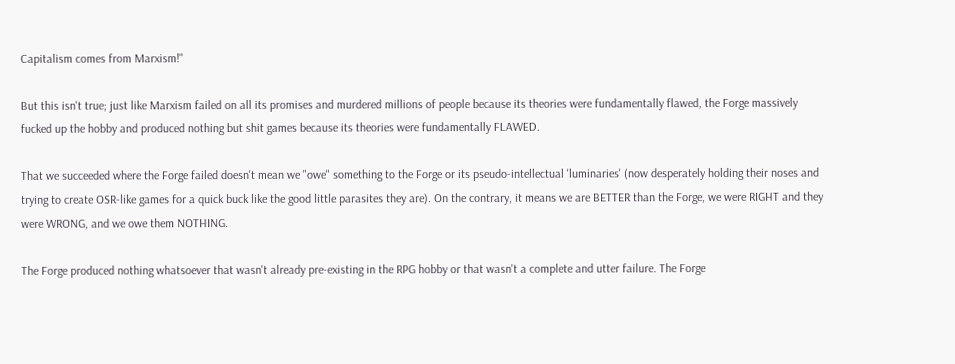Capitalism comes from Marxism!"

But this isn't true; just like Marxism failed on all its promises and murdered millions of people because its theories were fundamentally flawed, the Forge massively fucked up the hobby and produced nothing but shit games because its theories were fundamentally FLAWED.

That we succeeded where the Forge failed doesn't mean we "owe" something to the Forge or its pseudo-intellectual 'luminaries' (now desperately holding their noses and trying to create OSR-like games for a quick buck like the good little parasites they are). On the contrary, it means we are BETTER than the Forge, we were RIGHT and they were WRONG, and we owe them NOTHING.

The Forge produced nothing whatsoever that wasn't already pre-existing in the RPG hobby or that wasn't a complete and utter failure. The Forge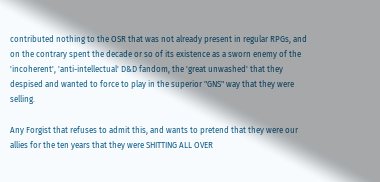contributed nothing to the OSR that was not already present in regular RPGs, and on the contrary spent the decade or so of its existence as a sworn enemy of the 'incoherent', 'anti-intellectual' D&D fandom, the 'great unwashed' that they despised and wanted to force to play in the superior "GNS" way that they were selling.

Any Forgist that refuses to admit this, and wants to pretend that they were our allies for the ten years that they were SHITTING ALL OVER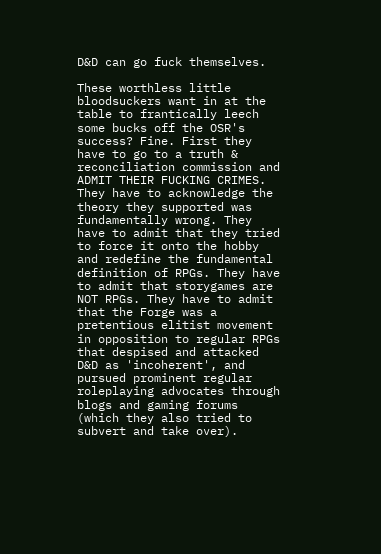D&D can go fuck themselves.

These worthless little bloodsuckers want in at the table to frantically leech some bucks off the OSR's success? Fine. First they have to go to a truth & reconciliation commission and ADMIT THEIR FUCKING CRIMES. They have to acknowledge the theory they supported was fundamentally wrong. They have to admit that they tried to force it onto the hobby and redefine the fundamental definition of RPGs. They have to admit that storygames are NOT RPGs. They have to admit that the Forge was a pretentious elitist movement in opposition to regular RPGs that despised and attacked D&D as 'incoherent', and pursued prominent regular roleplaying advocates through blogs and gaming forums (which they also tried to subvert and take over).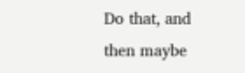Do that, and then maybe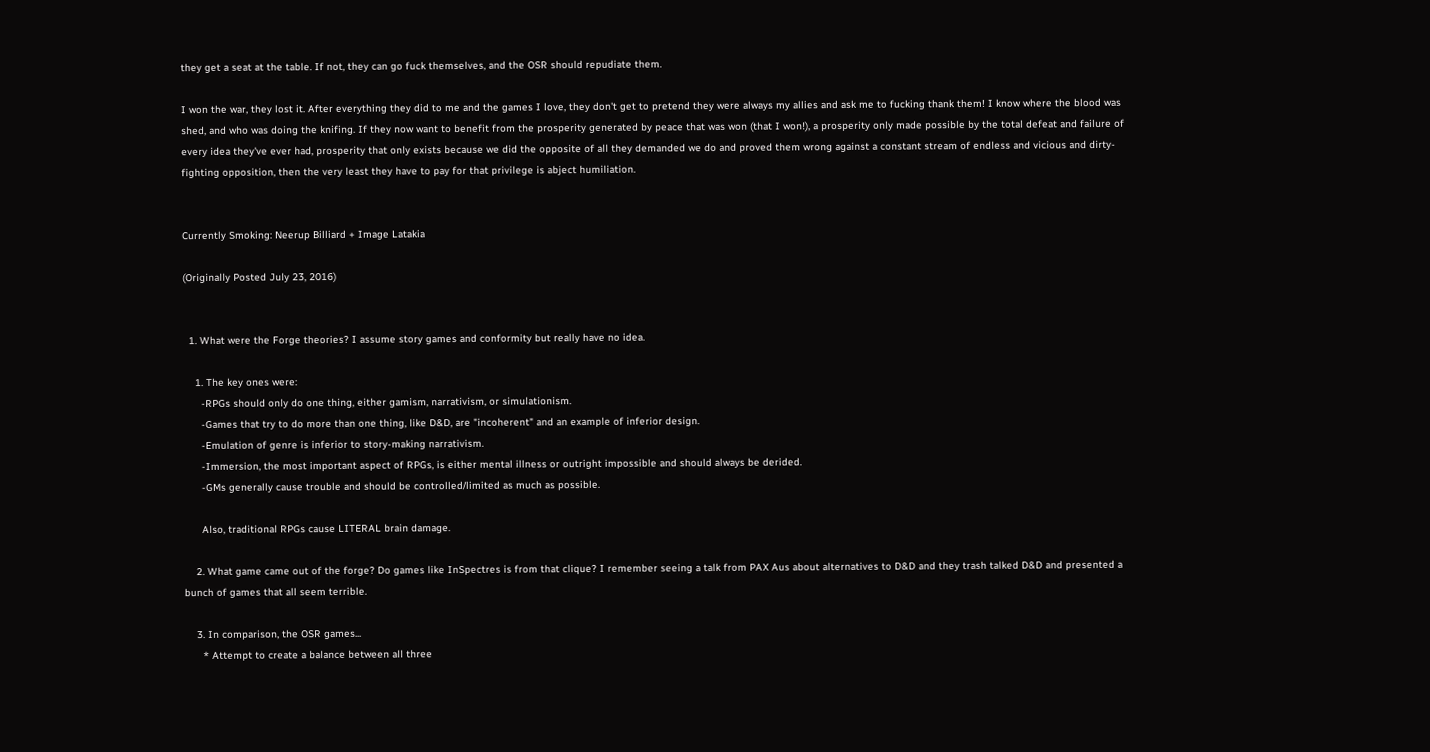they get a seat at the table. If not, they can go fuck themselves, and the OSR should repudiate them.

I won the war, they lost it. After everything they did to me and the games I love, they don't get to pretend they were always my allies and ask me to fucking thank them! I know where the blood was shed, and who was doing the knifing. If they now want to benefit from the prosperity generated by peace that was won (that I won!), a prosperity only made possible by the total defeat and failure of every idea they've ever had, prosperity that only exists because we did the opposite of all they demanded we do and proved them wrong against a constant stream of endless and vicious and dirty-fighting opposition, then the very least they have to pay for that privilege is abject humiliation.


Currently Smoking: Neerup Billiard + Image Latakia

(Originally Posted July 23, 2016)


  1. What were the Forge theories? I assume story games and conformity but really have no idea.

    1. The key ones were:
      -RPGs should only do one thing, either gamism, narrativism, or simulationism.
      -Games that try to do more than one thing, like D&D, are "incoherent" and an example of inferior design.
      -Emulation of genre is inferior to story-making narrativism.
      -Immersion, the most important aspect of RPGs, is either mental illness or outright impossible and should always be derided.
      -GMs generally cause trouble and should be controlled/limited as much as possible.

      Also, traditional RPGs cause LITERAL brain damage.

    2. What game came out of the forge? Do games like InSpectres is from that clique? I remember seeing a talk from PAX Aus about alternatives to D&D and they trash talked D&D and presented a bunch of games that all seem terrible.

    3. In comparison, the OSR games...
      * Attempt to create a balance between all three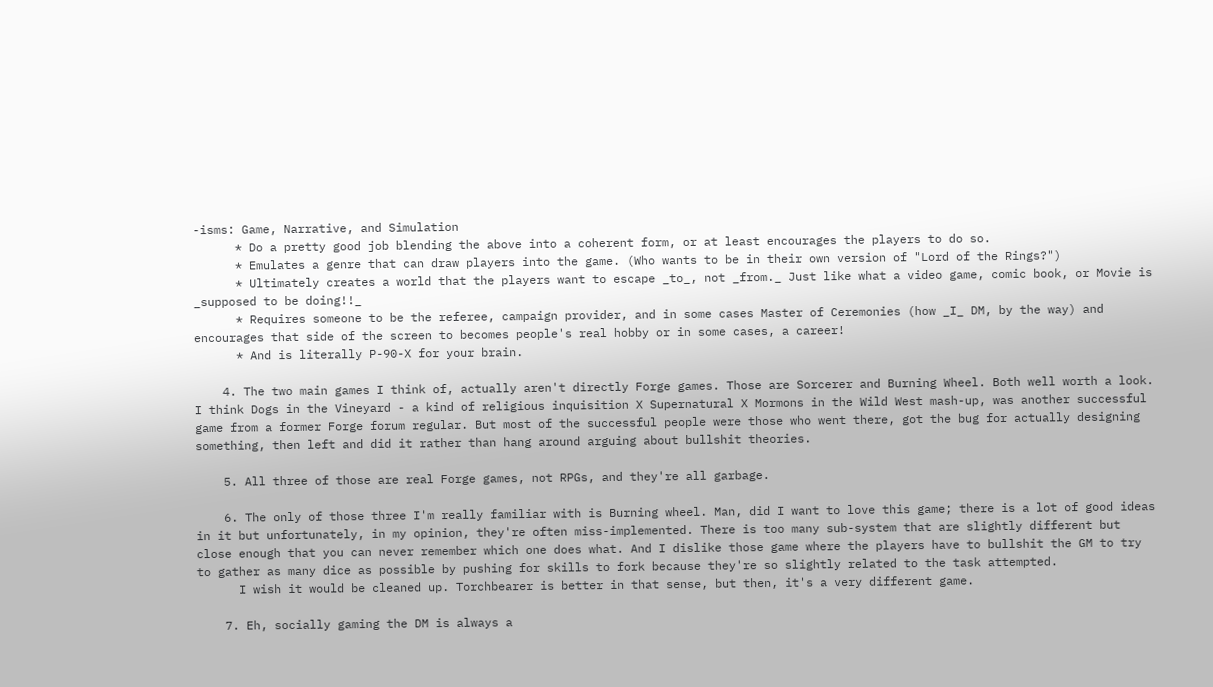-isms: Game, Narrative, and Simulation
      * Do a pretty good job blending the above into a coherent form, or at least encourages the players to do so.
      * Emulates a genre that can draw players into the game. (Who wants to be in their own version of "Lord of the Rings?")
      * Ultimately creates a world that the players want to escape _to_, not _from._ Just like what a video game, comic book, or Movie is _supposed to be doing!!_
      * Requires someone to be the referee, campaign provider, and in some cases Master of Ceremonies (how _I_ DM, by the way) and encourages that side of the screen to becomes people's real hobby or in some cases, a career!
      * And is literally P-90-X for your brain.

    4. The two main games I think of, actually aren't directly Forge games. Those are Sorcerer and Burning Wheel. Both well worth a look. I think Dogs in the Vineyard - a kind of religious inquisition X Supernatural X Mormons in the Wild West mash-up, was another successful game from a former Forge forum regular. But most of the successful people were those who went there, got the bug for actually designing something, then left and did it rather than hang around arguing about bullshit theories.

    5. All three of those are real Forge games, not RPGs, and they're all garbage.

    6. The only of those three I'm really familiar with is Burning wheel. Man, did I want to love this game; there is a lot of good ideas in it but unfortunately, in my opinion, they're often miss-implemented. There is too many sub-system that are slightly different but close enough that you can never remember which one does what. And I dislike those game where the players have to bullshit the GM to try to gather as many dice as possible by pushing for skills to fork because they're so slightly related to the task attempted.
      I wish it would be cleaned up. Torchbearer is better in that sense, but then, it's a very different game.

    7. Eh, socially gaming the DM is always a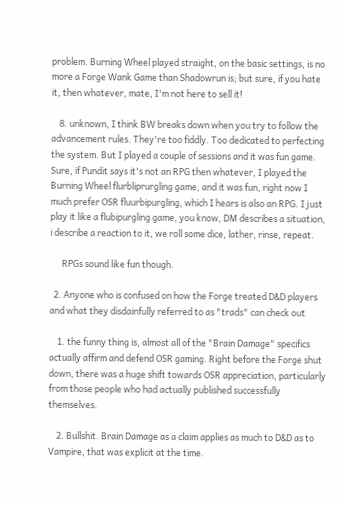problem. Burning Wheel played straight, on the basic settings, is no more a Forge Wank Game than Shadowrun is; but sure, if you hate it, then whatever, mate, I'm not here to sell it!

    8. unknown, I think BW breaks down when you try to follow the advancement rules. They're too fiddly. Too dedicated to perfecting the system. But I played a couple of sessions and it was fun game. Sure, if Pundit says it's not an RPG then whatever, I played the Burning Wheel flurbliprurgling game, and it was fun, right now I much prefer OSR fluurbipurgling, which I hears is also an RPG. I just play it like a flubipurgling game, you know, DM describes a situation, i describe a reaction to it, we roll some dice, lather, rinse, repeat.

      RPGs sound like fun though.

  2. Anyone who is confused on how the Forge treated D&D players and what they disdainfully referred to as "trads" can check out

    1. the funny thing is, almost all of the "Brain Damage" specifics actually affirm and defend OSR gaming. Right before the Forge shut down, there was a huge shift towards OSR appreciation, particularly from those people who had actually published successfully themselves.

    2. Bullshit. Brain Damage as a claim applies as much to D&D as to Vampire, that was explicit at the time.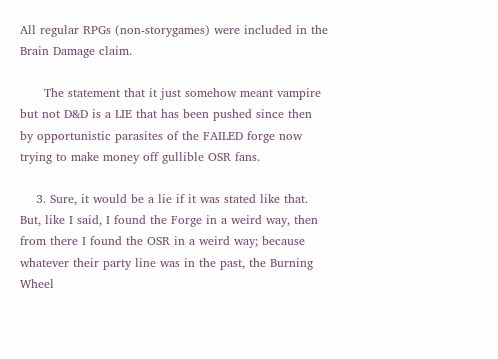All regular RPGs (non-storygames) were included in the Brain Damage claim.

      The statement that it just somehow meant vampire but not D&D is a LIE that has been pushed since then by opportunistic parasites of the FAILED forge now trying to make money off gullible OSR fans.

    3. Sure, it would be a lie if it was stated like that. But, like I said, I found the Forge in a weird way, then from there I found the OSR in a weird way; because whatever their party line was in the past, the Burning Wheel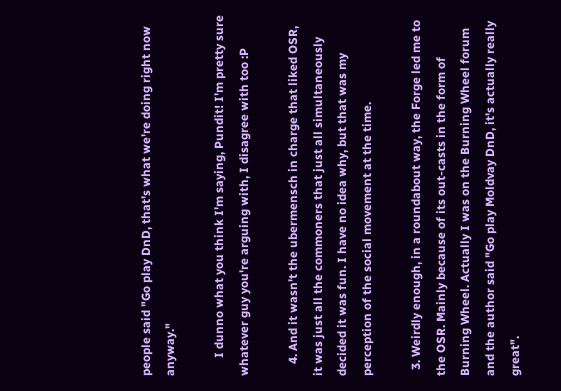people said "Go play DnD, that's what we're doing right now anyway."

      I dunno what you think I'm saying, Pundit! I'm pretty sure whatever guy you're arguing with, I disagree with too :P

    4. And it wasn't the ubermensch in charge that liked OSR, it was just all the commoners that just all simultaneously decided it was fun. I have no idea why, but that was my perception of the social movement at the time.

  3. Weirdly enough, in a roundabout way, the Forge led me to the OSR. Mainly because of its out-casts in the form of Burning Wheel. Actually I was on the Burning Wheel forum and the author said "Go play Moldvay DnD, it's actually really great".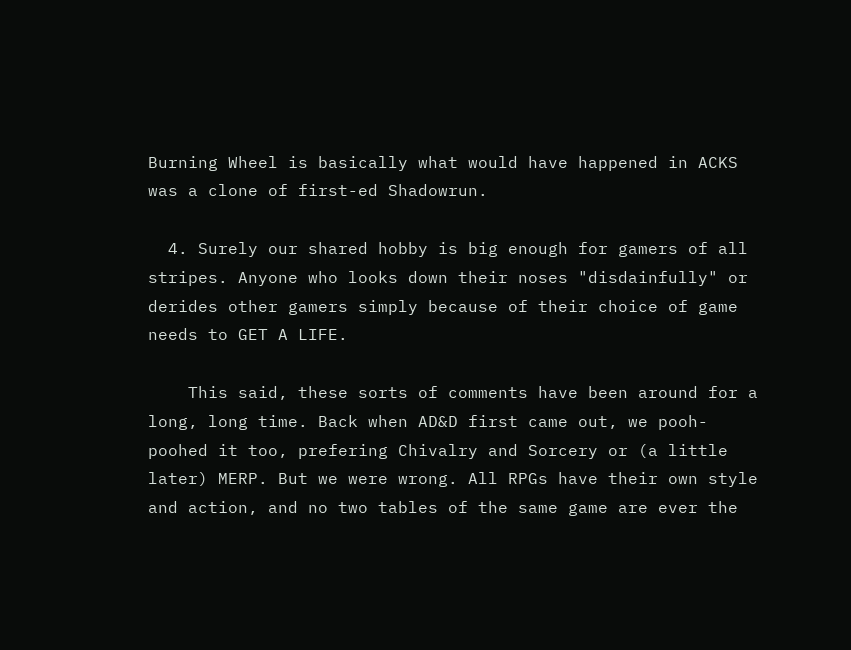Burning Wheel is basically what would have happened in ACKS was a clone of first-ed Shadowrun.

  4. Surely our shared hobby is big enough for gamers of all stripes. Anyone who looks down their noses "disdainfully" or derides other gamers simply because of their choice of game needs to GET A LIFE.

    This said, these sorts of comments have been around for a long, long time. Back when AD&D first came out, we pooh-poohed it too, prefering Chivalry and Sorcery or (a little later) MERP. But we were wrong. All RPGs have their own style and action, and no two tables of the same game are ever the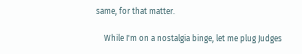same, for that matter.

    While I'm on a nostalgia binge, let me plug Judges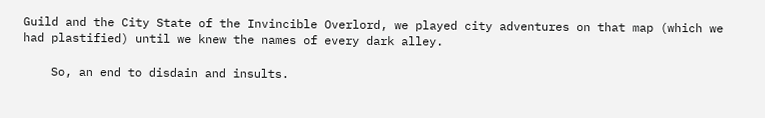Guild and the City State of the Invincible Overlord, we played city adventures on that map (which we had plastified) until we knew the names of every dark alley.

    So, an end to disdain and insults.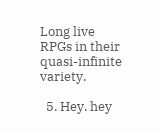Long live RPGs in their quasi-infinite variety.

  5. Hey. hey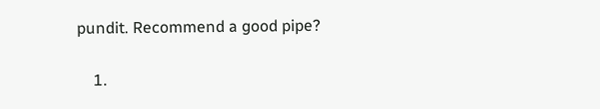pundit. Recommend a good pipe?

    1.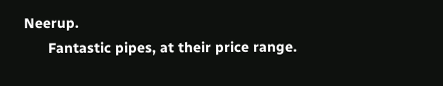Neerup.
      Fantastic pipes, at their price range.